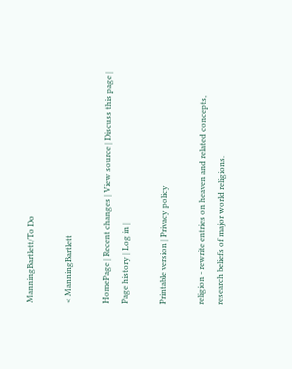ManningBartlett/To Do

< ManningBartlett

HomePage | Recent changes | View source | Discuss this page | Page history | Log in |

Printable version | Privacy policy

religion - rewrite entries on heaven and related concepts, research beliefs of major world religions.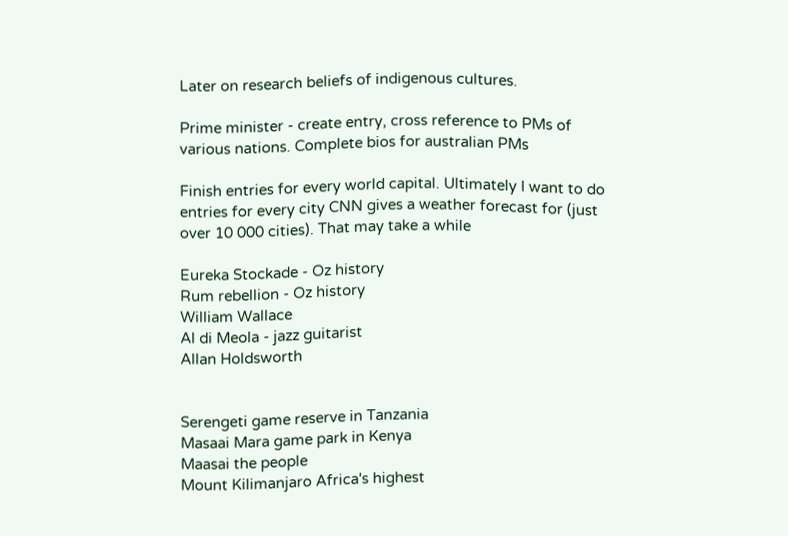Later on research beliefs of indigenous cultures.

Prime minister - create entry, cross reference to PMs of various nations. Complete bios for australian PMs

Finish entries for every world capital. Ultimately I want to do entries for every city CNN gives a weather forecast for (just over 10 000 cities). That may take a while

Eureka Stockade - Oz history
Rum rebellion - Oz history
William Wallace
Al di Meola - jazz guitarist
Allan Holdsworth


Serengeti game reserve in Tanzania
Masaai Mara game park in Kenya
Maasai the people
Mount Kilimanjaro Africa's highest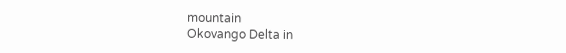mountain
Okovango Delta in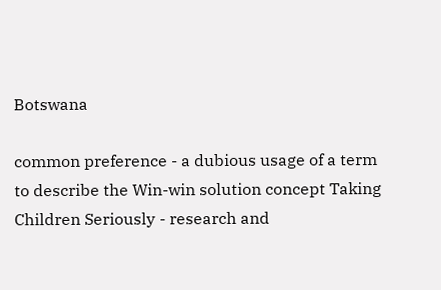Botswana

common preference - a dubious usage of a term to describe the Win-win solution concept Taking Children Seriously - research and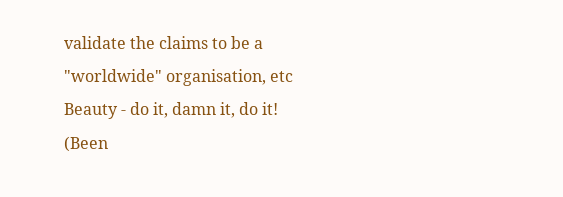validate the claims to be a "worldwide" organisation, etc Beauty - do it, damn it, do it! (Been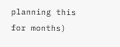planning this for months)